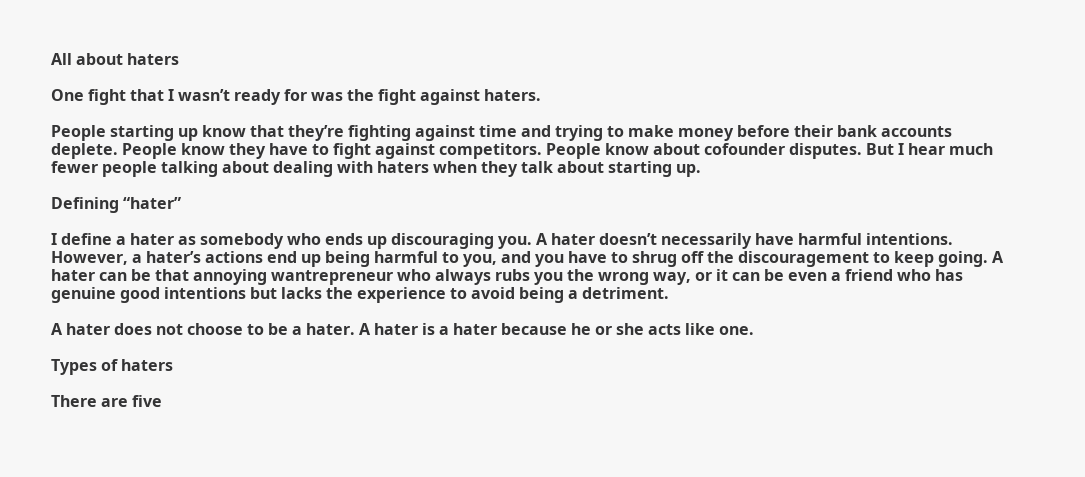All about haters

One fight that I wasn’t ready for was the fight against haters.

People starting up know that they’re fighting against time and trying to make money before their bank accounts deplete. People know they have to fight against competitors. People know about cofounder disputes. But I hear much fewer people talking about dealing with haters when they talk about starting up.

Defining “hater”

I define a hater as somebody who ends up discouraging you. A hater doesn’t necessarily have harmful intentions. However, a hater’s actions end up being harmful to you, and you have to shrug off the discouragement to keep going. A hater can be that annoying wantrepreneur who always rubs you the wrong way, or it can be even a friend who has genuine good intentions but lacks the experience to avoid being a detriment.

A hater does not choose to be a hater. A hater is a hater because he or she acts like one.

Types of haters

There are five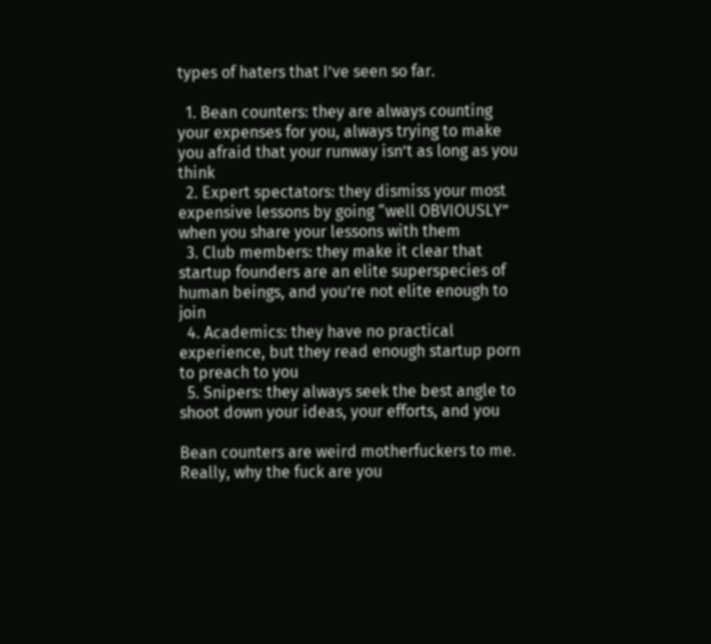types of haters that I’ve seen so far.

  1. Bean counters: they are always counting your expenses for you, always trying to make you afraid that your runway isn’t as long as you think
  2. Expert spectators: they dismiss your most expensive lessons by going “well OBVIOUSLY” when you share your lessons with them
  3. Club members: they make it clear that startup founders are an elite superspecies of human beings, and you’re not elite enough to join
  4. Academics: they have no practical experience, but they read enough startup porn to preach to you
  5. Snipers: they always seek the best angle to shoot down your ideas, your efforts, and you

Bean counters are weird motherfuckers to me. Really, why the fuck are you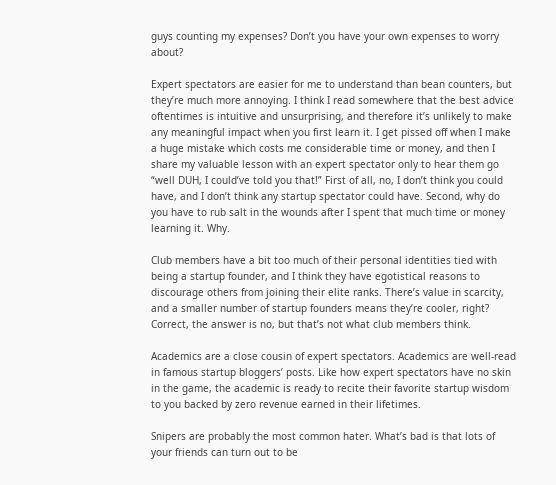guys counting my expenses? Don’t you have your own expenses to worry about?

Expert spectators are easier for me to understand than bean counters, but they’re much more annoying. I think I read somewhere that the best advice oftentimes is intuitive and unsurprising, and therefore it’s unlikely to make any meaningful impact when you first learn it. I get pissed off when I make a huge mistake which costs me considerable time or money, and then I share my valuable lesson with an expert spectator only to hear them go “well DUH, I could’ve told you that!” First of all, no, I don’t think you could have, and I don’t think any startup spectator could have. Second, why do you have to rub salt in the wounds after I spent that much time or money learning it. Why.

Club members have a bit too much of their personal identities tied with being a startup founder, and I think they have egotistical reasons to discourage others from joining their elite ranks. There’s value in scarcity, and a smaller number of startup founders means they’re cooler, right? Correct, the answer is no, but that’s not what club members think.

Academics are a close cousin of expert spectators. Academics are well-read in famous startup bloggers’ posts. Like how expert spectators have no skin in the game, the academic is ready to recite their favorite startup wisdom to you backed by zero revenue earned in their lifetimes.

Snipers are probably the most common hater. What’s bad is that lots of your friends can turn out to be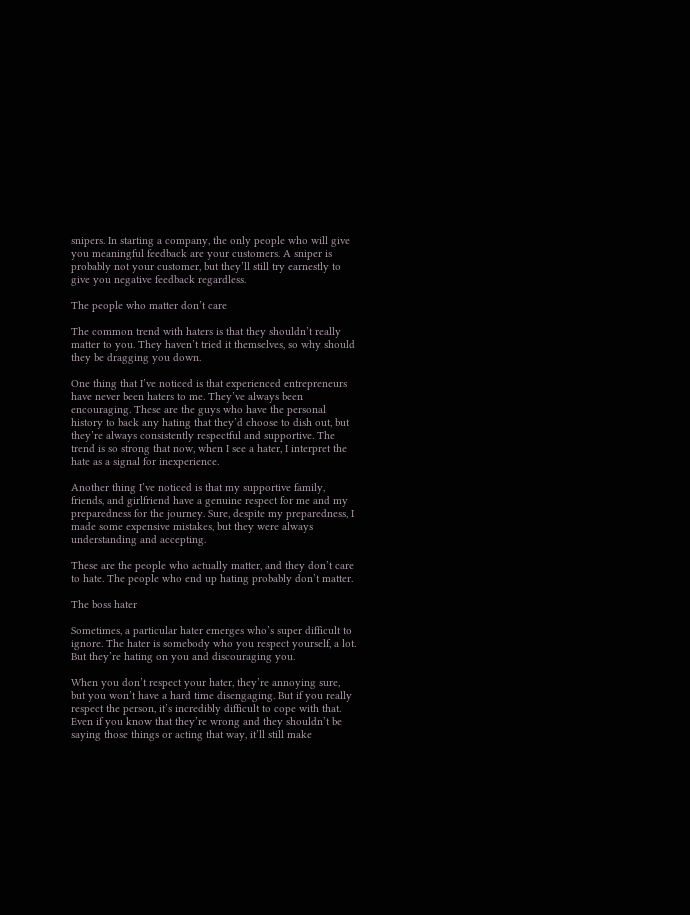snipers. In starting a company, the only people who will give you meaningful feedback are your customers. A sniper is probably not your customer, but they’ll still try earnestly to give you negative feedback regardless.

The people who matter don’t care

The common trend with haters is that they shouldn’t really matter to you. They haven’t tried it themselves, so why should they be dragging you down.

One thing that I’ve noticed is that experienced entrepreneurs have never been haters to me. They’ve always been encouraging. These are the guys who have the personal history to back any hating that they’d choose to dish out, but they’re always consistently respectful and supportive. The trend is so strong that now, when I see a hater, I interpret the hate as a signal for inexperience.

Another thing I’ve noticed is that my supportive family, friends, and girlfriend have a genuine respect for me and my preparedness for the journey. Sure, despite my preparedness, I made some expensive mistakes, but they were always understanding and accepting.

These are the people who actually matter, and they don’t care to hate. The people who end up hating probably don’t matter.

The boss hater

Sometimes, a particular hater emerges who’s super difficult to ignore. The hater is somebody who you respect yourself, a lot. But they’re hating on you and discouraging you.

When you don’t respect your hater, they’re annoying sure, but you won’t have a hard time disengaging. But if you really respect the person, it’s incredibly difficult to cope with that. Even if you know that they’re wrong and they shouldn’t be saying those things or acting that way, it’ll still make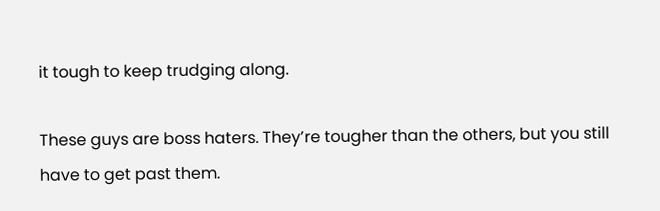it tough to keep trudging along.

These guys are boss haters. They’re tougher than the others, but you still have to get past them.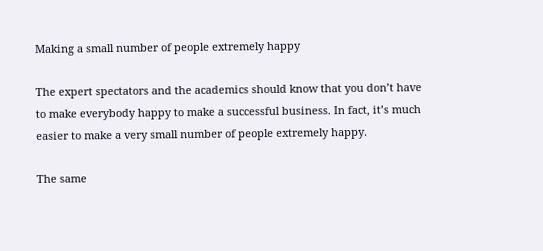Making a small number of people extremely happy

The expert spectators and the academics should know that you don’t have to make everybody happy to make a successful business. In fact, it’s much easier to make a very small number of people extremely happy.

The same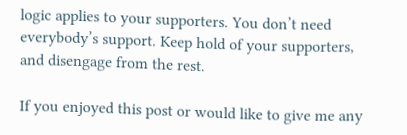logic applies to your supporters. You don’t need everybody’s support. Keep hold of your supporters, and disengage from the rest.

If you enjoyed this post or would like to give me any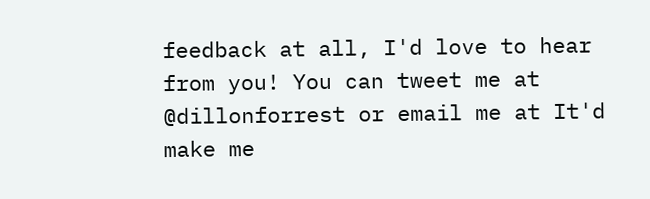feedback at all, I'd love to hear from you! You can tweet me at @dillonforrest or email me at It'd make me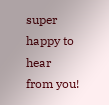super happy to hear from you!